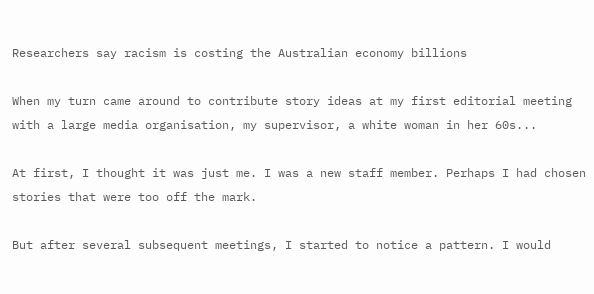Researchers say racism is costing the Australian economy billions

When my turn came around to contribute story ideas at my first editorial meeting with a large media organisation, my supervisor, a white woman in her 60s...

At first, I thought it was just me. I was a new staff member. Perhaps I had chosen stories that were too off the mark.

But after several subsequent meetings, I started to notice a pattern. I would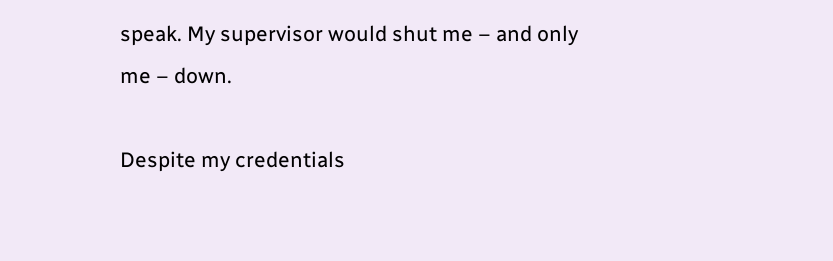speak. My supervisor would shut me – and only me – down.

Despite my credentials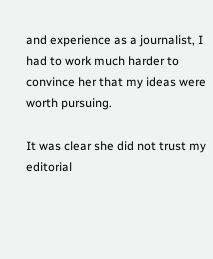and experience as a journalist, I had to work much harder to convince her that my ideas were worth pursuing.

It was clear she did not trust my editorial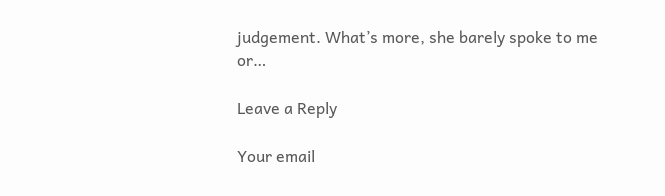judgement. What’s more, she barely spoke to me or…

Leave a Reply

Your email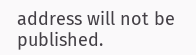address will not be published.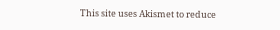This site uses Akismet to reduce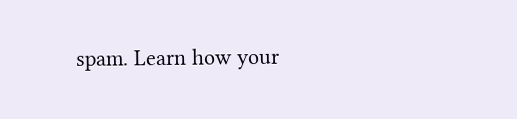spam. Learn how your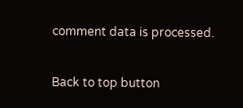comment data is processed.

Back to top button